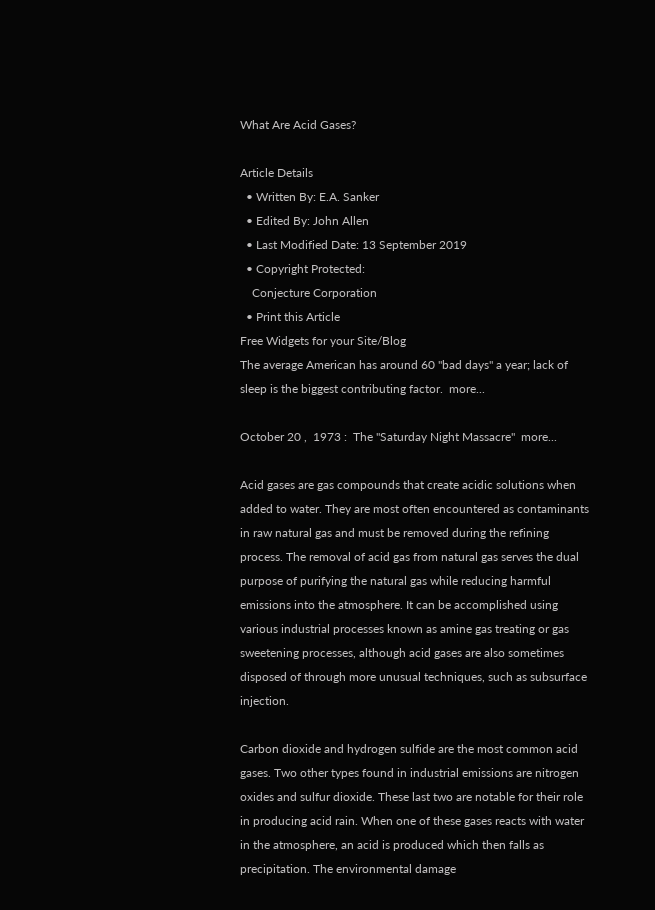What Are Acid Gases?

Article Details
  • Written By: E.A. Sanker
  • Edited By: John Allen
  • Last Modified Date: 13 September 2019
  • Copyright Protected:
    Conjecture Corporation
  • Print this Article
Free Widgets for your Site/Blog
The average American has around 60 "bad days" a year; lack of sleep is the biggest contributing factor.  more...

October 20 ,  1973 :  The "Saturday Night Massacre"  more...

Acid gases are gas compounds that create acidic solutions when added to water. They are most often encountered as contaminants in raw natural gas and must be removed during the refining process. The removal of acid gas from natural gas serves the dual purpose of purifying the natural gas while reducing harmful emissions into the atmosphere. It can be accomplished using various industrial processes known as amine gas treating or gas sweetening processes, although acid gases are also sometimes disposed of through more unusual techniques, such as subsurface injection.

Carbon dioxide and hydrogen sulfide are the most common acid gases. Two other types found in industrial emissions are nitrogen oxides and sulfur dioxide. These last two are notable for their role in producing acid rain. When one of these gases reacts with water in the atmosphere, an acid is produced which then falls as precipitation. The environmental damage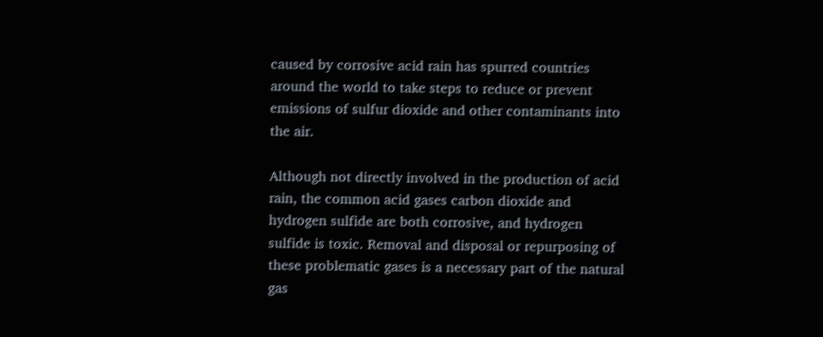caused by corrosive acid rain has spurred countries around the world to take steps to reduce or prevent emissions of sulfur dioxide and other contaminants into the air.

Although not directly involved in the production of acid rain, the common acid gases carbon dioxide and hydrogen sulfide are both corrosive, and hydrogen sulfide is toxic. Removal and disposal or repurposing of these problematic gases is a necessary part of the natural gas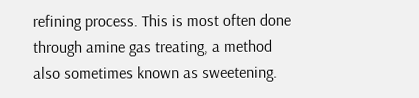refining process. This is most often done through amine gas treating, a method also sometimes known as sweetening.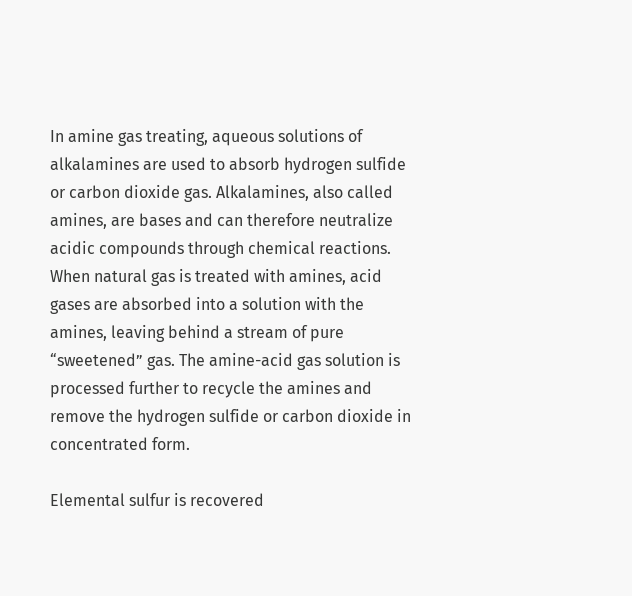In amine gas treating, aqueous solutions of alkalamines are used to absorb hydrogen sulfide or carbon dioxide gas. Alkalamines, also called amines, are bases and can therefore neutralize acidic compounds through chemical reactions. When natural gas is treated with amines, acid gases are absorbed into a solution with the amines, leaving behind a stream of pure “sweetened” gas. The amine-acid gas solution is processed further to recycle the amines and remove the hydrogen sulfide or carbon dioxide in concentrated form.

Elemental sulfur is recovered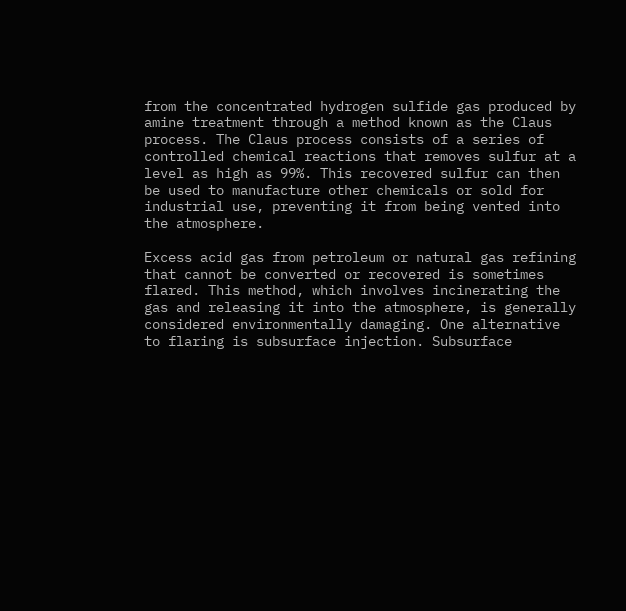from the concentrated hydrogen sulfide gas produced by amine treatment through a method known as the Claus process. The Claus process consists of a series of controlled chemical reactions that removes sulfur at a level as high as 99%. This recovered sulfur can then be used to manufacture other chemicals or sold for industrial use, preventing it from being vented into the atmosphere.

Excess acid gas from petroleum or natural gas refining that cannot be converted or recovered is sometimes flared. This method, which involves incinerating the gas and releasing it into the atmosphere, is generally considered environmentally damaging. One alternative to flaring is subsurface injection. Subsurface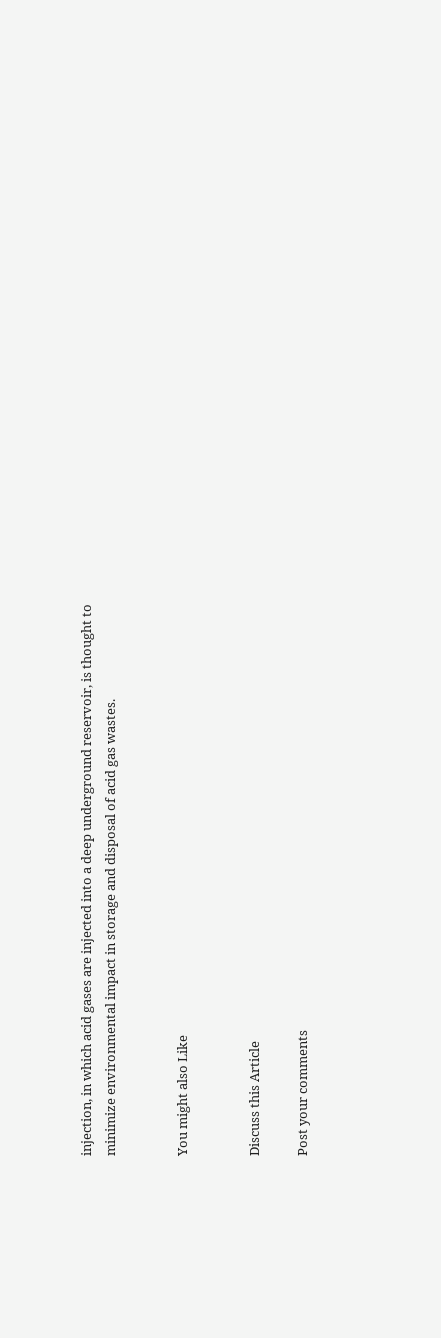injection, in which acid gases are injected into a deep underground reservoir, is thought to minimize environmental impact in storage and disposal of acid gas wastes.


You might also Like


Discuss this Article

Post your comments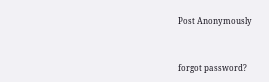Post Anonymously


forgot password?